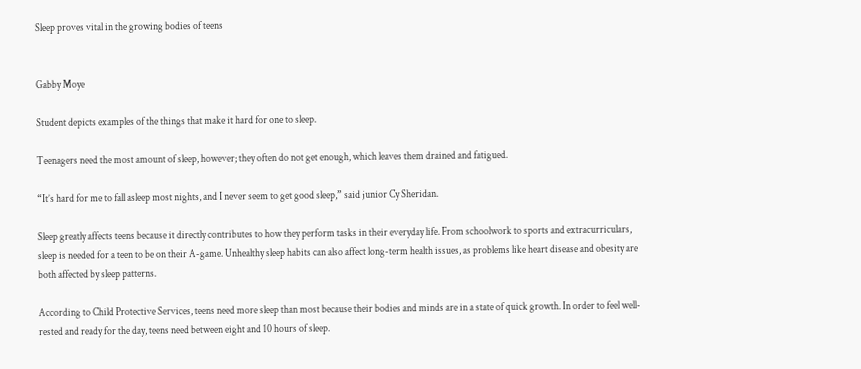Sleep proves vital in the growing bodies of teens


Gabby Moye

Student depicts examples of the things that make it hard for one to sleep.

Teenagers need the most amount of sleep, however; they often do not get enough, which leaves them drained and fatigued.

“It’s hard for me to fall asleep most nights, and I never seem to get good sleep,” said junior Cy Sheridan.

Sleep greatly affects teens because it directly contributes to how they perform tasks in their everyday life. From schoolwork to sports and extracurriculars, sleep is needed for a teen to be on their A-game. Unhealthy sleep habits can also affect long-term health issues, as problems like heart disease and obesity are both affected by sleep patterns.

According to Child Protective Services, teens need more sleep than most because their bodies and minds are in a state of quick growth. In order to feel well-rested and ready for the day, teens need between eight and 10 hours of sleep.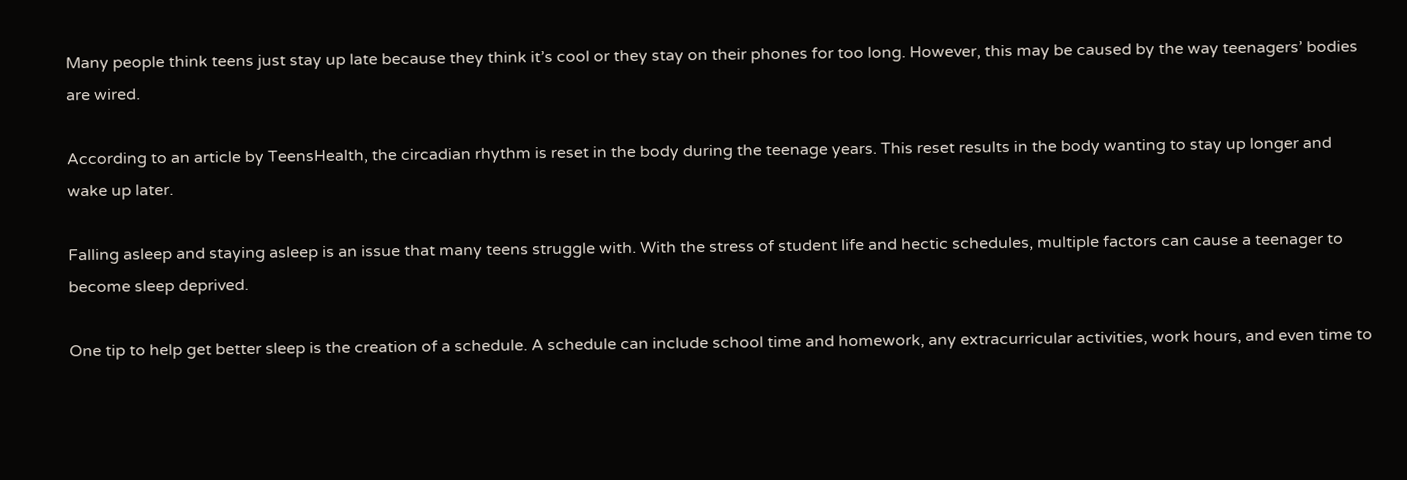Many people think teens just stay up late because they think it’s cool or they stay on their phones for too long. However, this may be caused by the way teenagers’ bodies are wired.

According to an article by TeensHealth, the circadian rhythm is reset in the body during the teenage years. This reset results in the body wanting to stay up longer and wake up later.

Falling asleep and staying asleep is an issue that many teens struggle with. With the stress of student life and hectic schedules, multiple factors can cause a teenager to become sleep deprived.

One tip to help get better sleep is the creation of a schedule. A schedule can include school time and homework, any extracurricular activities, work hours, and even time to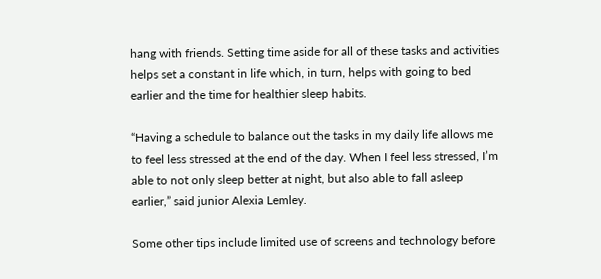hang with friends. Setting time aside for all of these tasks and activities helps set a constant in life which, in turn, helps with going to bed earlier and the time for healthier sleep habits.

“Having a schedule to balance out the tasks in my daily life allows me to feel less stressed at the end of the day. When I feel less stressed, I’m able to not only sleep better at night, but also able to fall asleep earlier,” said junior Alexia Lemley.

Some other tips include limited use of screens and technology before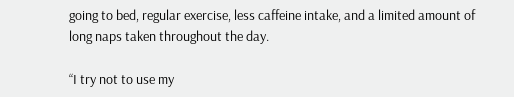going to bed, regular exercise, less caffeine intake, and a limited amount of long naps taken throughout the day.

“I try not to use my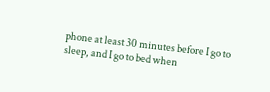phone at least 30 minutes before I go to sleep, and I go to bed when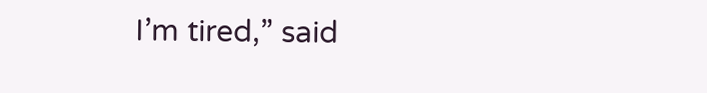I’m tired,” said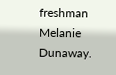freshman Melanie Dunaway.